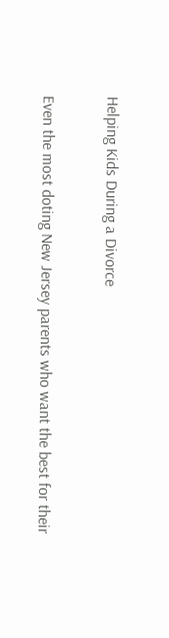Helping Kids During a Divorce

Even the most doting New Jersey parents who want the best for their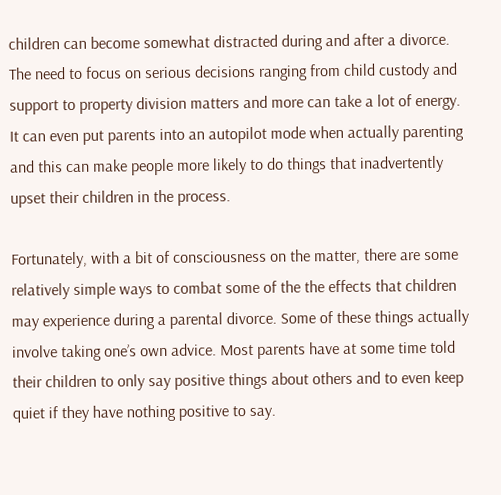children can become somewhat distracted during and after a divorce. The need to focus on serious decisions ranging from child custody and support to property division matters and more can take a lot of energy. It can even put parents into an autopilot mode when actually parenting and this can make people more likely to do things that inadvertently upset their children in the process.

Fortunately, with a bit of consciousness on the matter, there are some relatively simple ways to combat some of the the effects that children may experience during a parental divorce. Some of these things actually involve taking one’s own advice. Most parents have at some time told their children to only say positive things about others and to even keep quiet if they have nothing positive to say.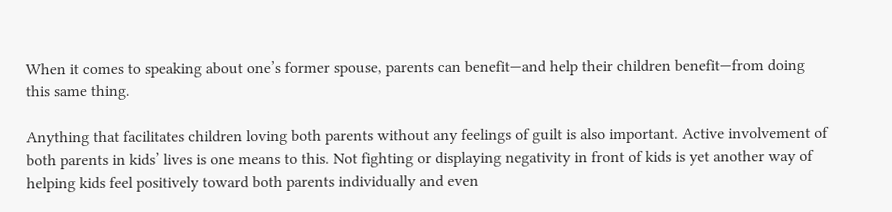When it comes to speaking about one’s former spouse, parents can benefit—and help their children benefit—from doing this same thing.

Anything that facilitates children loving both parents without any feelings of guilt is also important. Active involvement of both parents in kids’ lives is one means to this. Not fighting or displaying negativity in front of kids is yet another way of helping kids feel positively toward both parents individually and even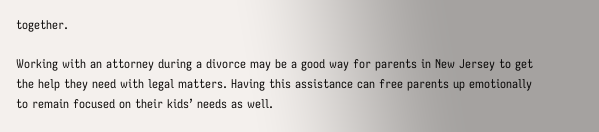together.

Working with an attorney during a divorce may be a good way for parents in New Jersey to get the help they need with legal matters. Having this assistance can free parents up emotionally to remain focused on their kids’ needs as well.